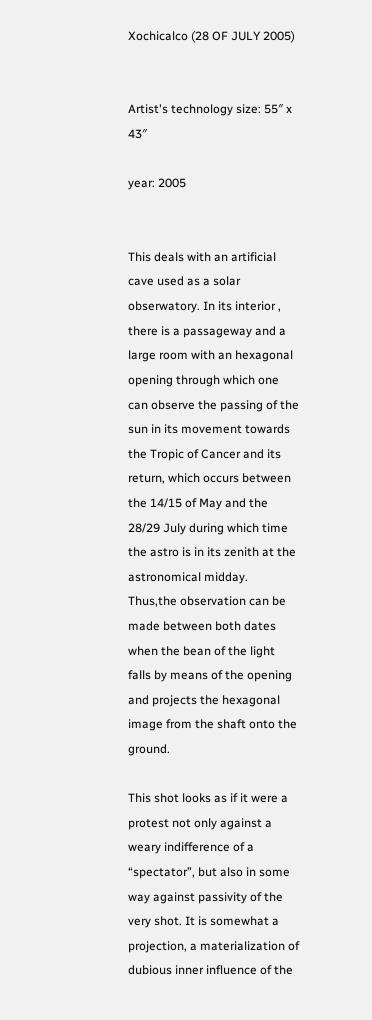Xochicalco (28 OF JULY 2005)


Artist's technology size: 55″ x 43″

year: 2005


This deals with an artificial cave used as a solar obserwatory. In its interior , there is a passageway and a large room with an hexagonal opening through which one can observe the passing of the sun in its movement towards the Tropic of Cancer and its return, which occurs between the 14/15 of May and the 28/29 July during which time the astro is in its zenith at the astronomical midday. Thus,the observation can be made between both dates when the bean of the light falls by means of the opening and projects the hexagonal image from the shaft onto the ground.

This shot looks as if it were a protest not only against a weary indifference of a “spectator”, but also in some way against passivity of the very shot. It is somewhat a projection, a materialization of dubious inner influence of the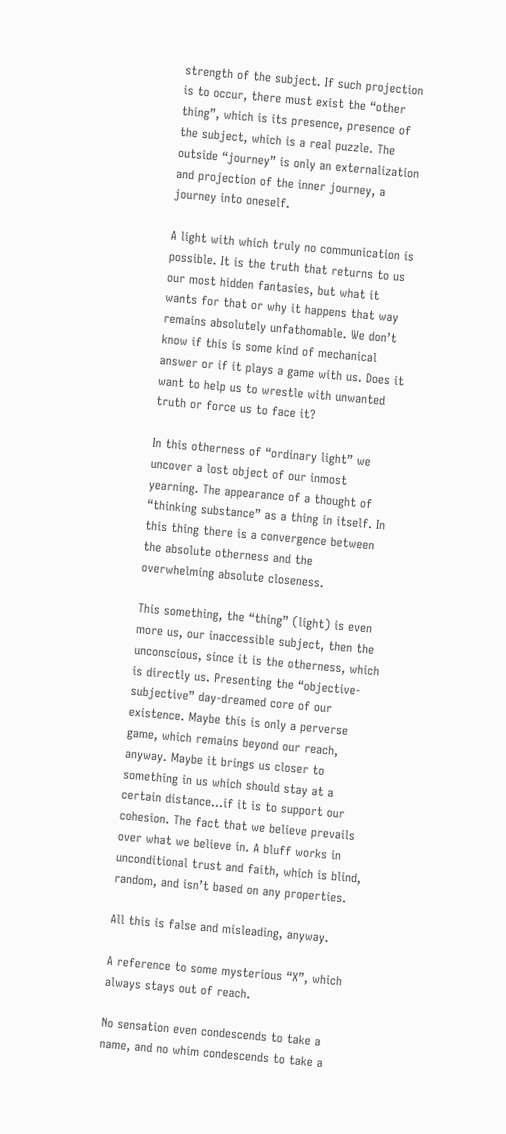strength of the subject. If such projection is to occur, there must exist the “other thing”, which is its presence, presence of the subject, which is a real puzzle. The outside “journey” is only an externalization and projection of the inner journey, a journey into oneself.

A light with which truly no communication is possible. It is the truth that returns to us our most hidden fantasies, but what it wants for that or why it happens that way remains absolutely unfathomable. We don’t know if this is some kind of mechanical answer or if it plays a game with us. Does it want to help us to wrestle with unwanted truth or force us to face it?

In this otherness of “ordinary light” we uncover a lost object of our inmost yearning. The appearance of a thought of “thinking substance” as a thing in itself. In this thing there is a convergence between the absolute otherness and the overwhelming absolute closeness.

This something, the “thing” (light) is even more us, our inaccessible subject, then the unconscious, since it is the otherness, which is directly us. Presenting the “objective-subjective” day-dreamed core of our existence. Maybe this is only a perverse game, which remains beyond our reach, anyway. Maybe it brings us closer to something in us which should stay at a certain distance…if it is to support our cohesion. The fact that we believe prevails over what we believe in. A bluff works in unconditional trust and faith, which is blind, random, and isn’t based on any properties.

All this is false and misleading, anyway.

A reference to some mysterious “X”, which always stays out of reach.

No sensation even condescends to take a name, and no whim condescends to take a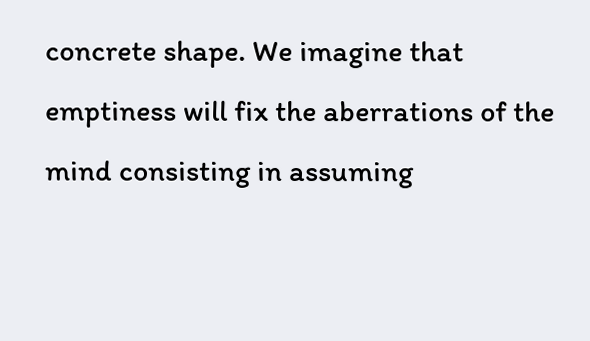concrete shape. We imagine that emptiness will fix the aberrations of the mind consisting in assuming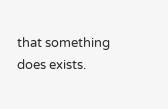that something does exists.